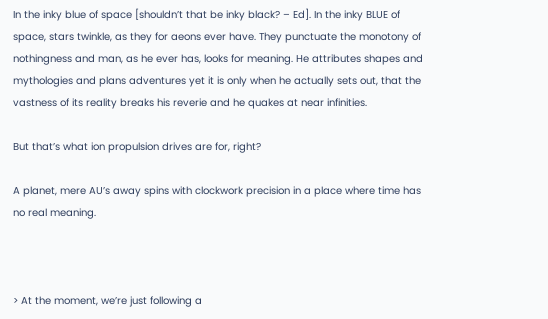In the inky blue of space [shouldn’t that be inky black? – Ed]. In the inky BLUE of space, stars twinkle, as they for aeons ever have. They punctuate the monotony of nothingness and man, as he ever has, looks for meaning. He attributes shapes and mythologies and plans adventures yet it is only when he actually sets out, that the vastness of its reality breaks his reverie and he quakes at near infinities.

But that’s what ion propulsion drives are for, right?

A planet, mere AU’s away spins with clockwork precision in a place where time has no real meaning.



> At the moment, we’re just following a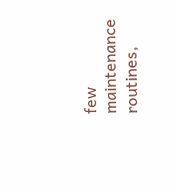few maintenance routines,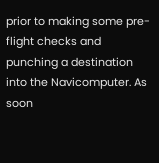prior to making some pre-flight checks and punching a destination into the Navicomputer. As soon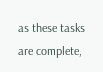as these tasks are complete,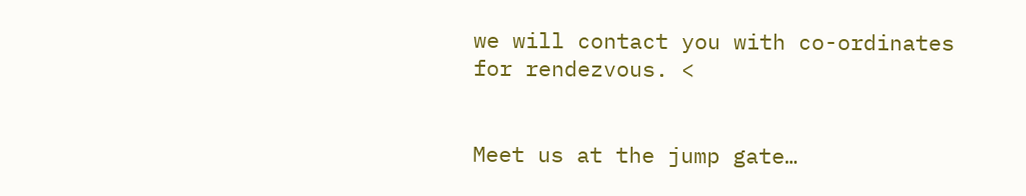we will contact you with co-ordinates for rendezvous. <


Meet us at the jump gate…